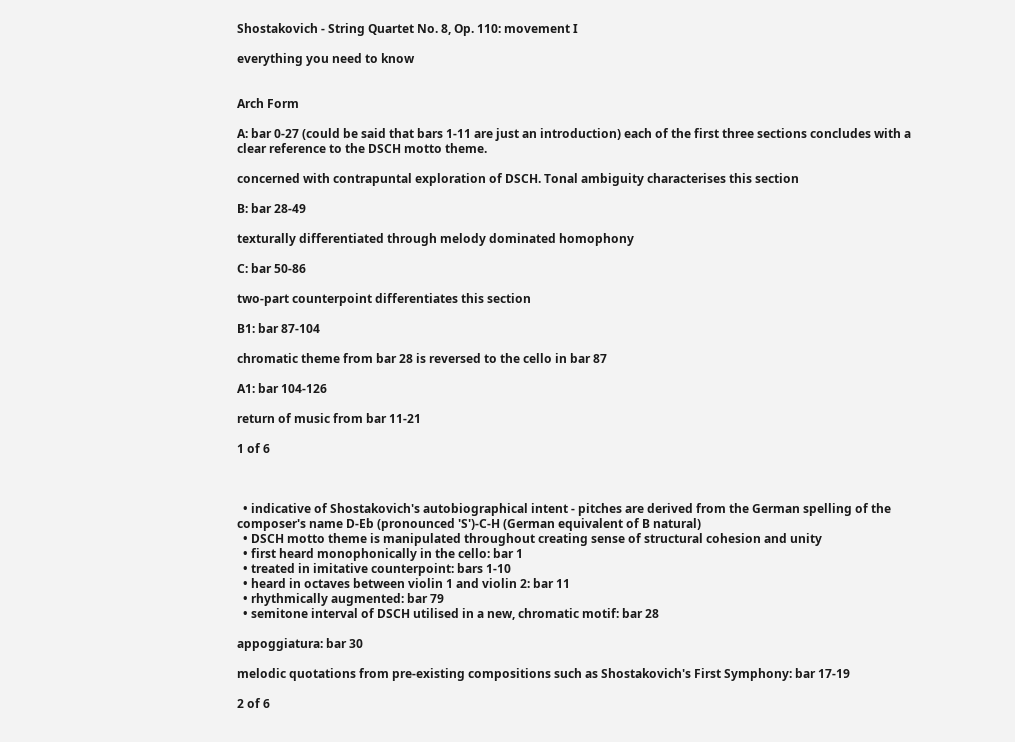Shostakovich - String Quartet No. 8, Op. 110: movement I

everything you need to know


Arch Form

A: bar 0-27 (could be said that bars 1-11 are just an introduction) each of the first three sections concludes with a clear reference to the DSCH motto theme.

concerned with contrapuntal exploration of DSCH. Tonal ambiguity characterises this section

B: bar 28-49

texturally differentiated through melody dominated homophony

C: bar 50-86

two-part counterpoint differentiates this section

B1: bar 87-104

chromatic theme from bar 28 is reversed to the cello in bar 87

A1: bar 104-126

return of music from bar 11-21

1 of 6



  • indicative of Shostakovich's autobiographical intent - pitches are derived from the German spelling of the composer's name D-Eb (pronounced 'S')-C-H (German equivalent of B natural)
  • DSCH motto theme is manipulated throughout creating sense of structural cohesion and unity
  • first heard monophonically in the cello: bar 1
  • treated in imitative counterpoint: bars 1-10
  • heard in octaves between violin 1 and violin 2: bar 11
  • rhythmically augmented: bar 79
  • semitone interval of DSCH utilised in a new, chromatic motif: bar 28

appoggiatura: bar 30

melodic quotations from pre-existing compositions such as Shostakovich's First Symphony: bar 17-19

2 of 6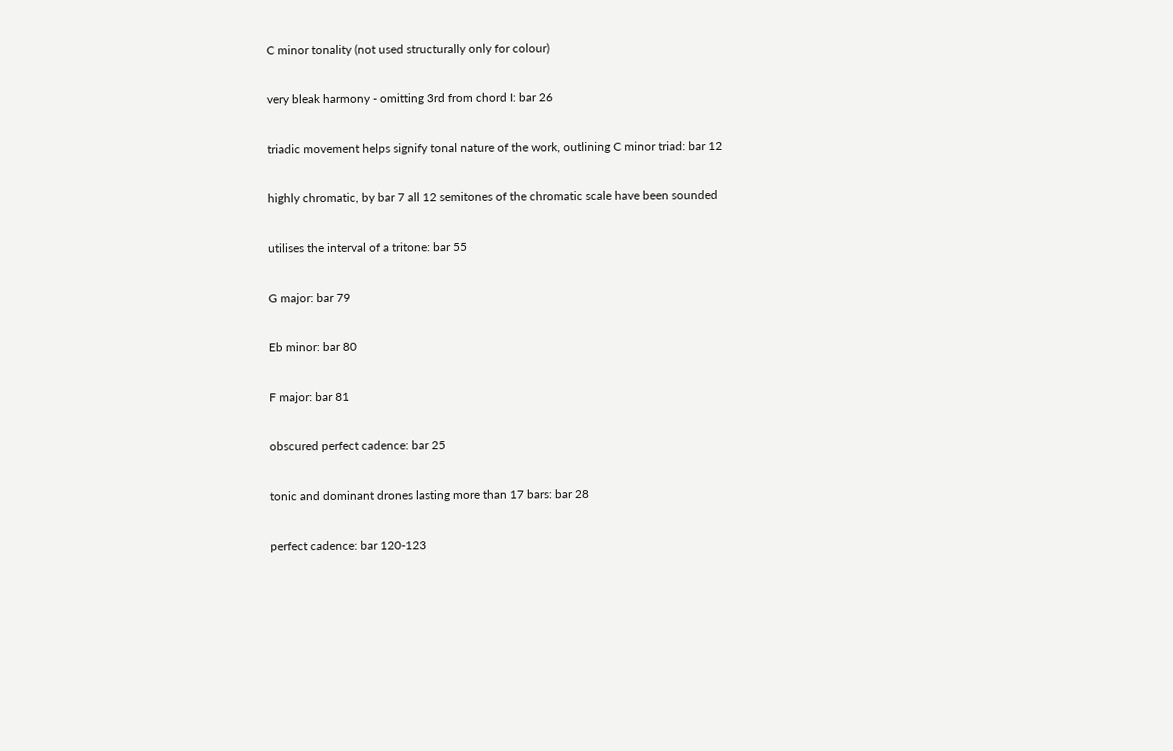C minor tonality (not used structurally only for colour)

very bleak harmony - omitting 3rd from chord I: bar 26

triadic movement helps signify tonal nature of the work, outlining C minor triad: bar 12

highly chromatic, by bar 7 all 12 semitones of the chromatic scale have been sounded

utilises the interval of a tritone: bar 55

G major: bar 79

Eb minor: bar 80

F major: bar 81

obscured perfect cadence: bar 25

tonic and dominant drones lasting more than 17 bars: bar 28

perfect cadence: bar 120-123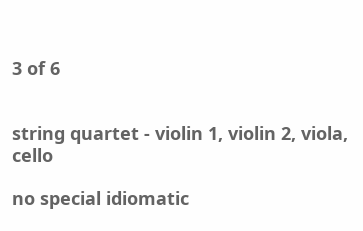3 of 6


string quartet - violin 1, violin 2, viola, cello

no special idiomatic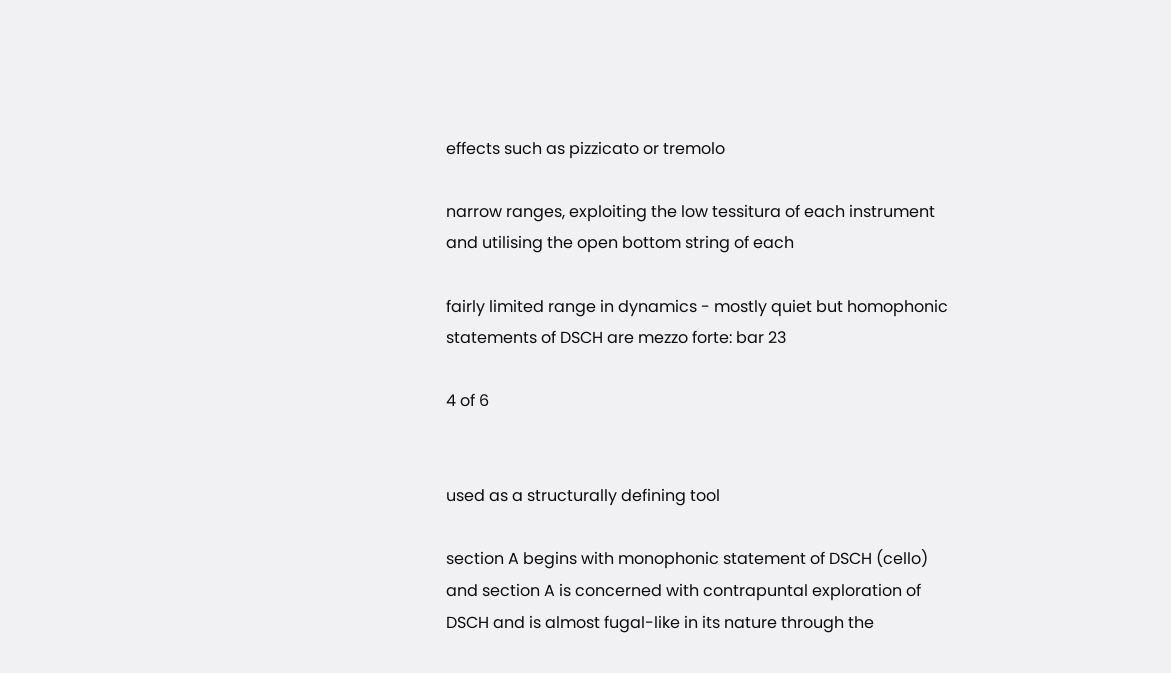effects such as pizzicato or tremolo

narrow ranges, exploiting the low tessitura of each instrument and utilising the open bottom string of each

fairly limited range in dynamics - mostly quiet but homophonic statements of DSCH are mezzo forte: bar 23

4 of 6


used as a structurally defining tool

section A begins with monophonic statement of DSCH (cello) and section A is concerned with contrapuntal exploration of DSCH and is almost fugal-like in its nature through the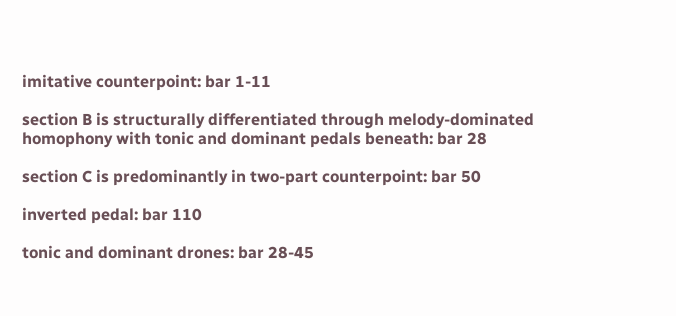imitative counterpoint: bar 1-11

section B is structurally differentiated through melody-dominated homophony with tonic and dominant pedals beneath: bar 28

section C is predominantly in two-part counterpoint: bar 50

inverted pedal: bar 110

tonic and dominant drones: bar 28-45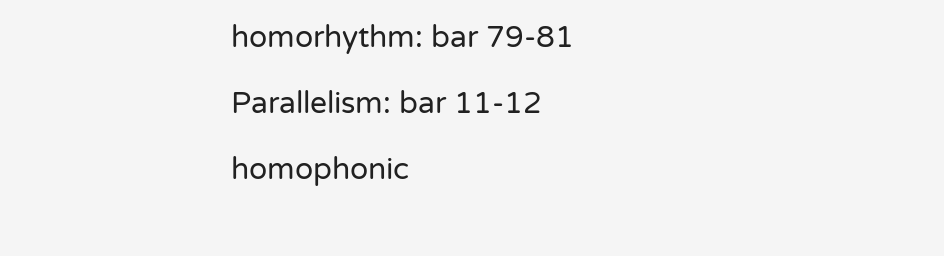homorhythm: bar 79-81

Parallelism: bar 11-12

homophonic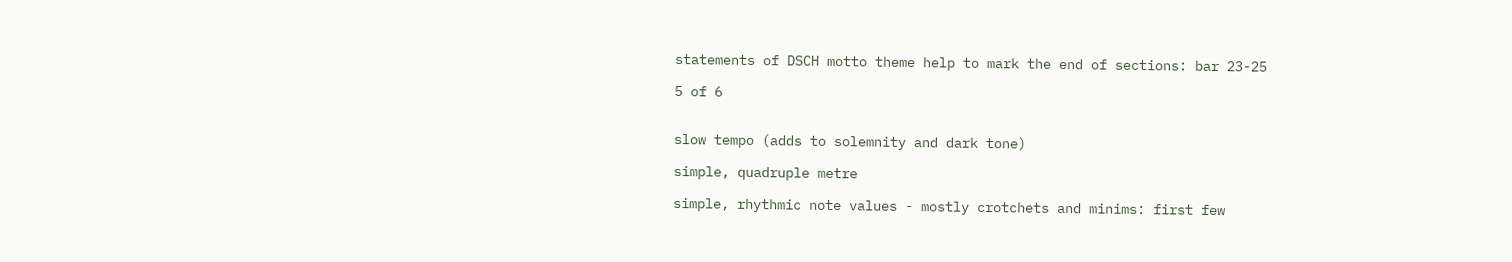statements of DSCH motto theme help to mark the end of sections: bar 23-25

5 of 6


slow tempo (adds to solemnity and dark tone)

simple, quadruple metre

simple, rhythmic note values - mostly crotchets and minims: first few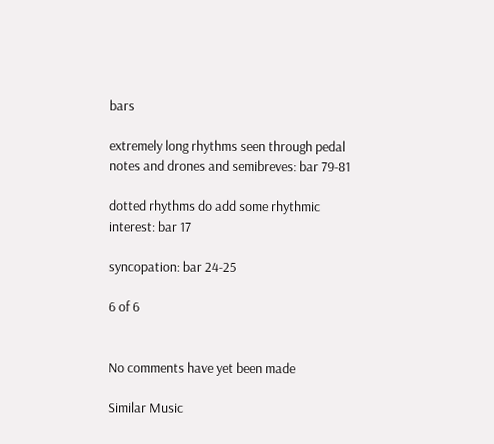bars

extremely long rhythms seen through pedal notes and drones and semibreves: bar 79-81

dotted rhythms do add some rhythmic interest: bar 17

syncopation: bar 24-25

6 of 6


No comments have yet been made

Similar Music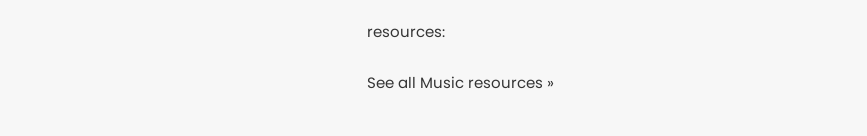resources:

See all Music resources »